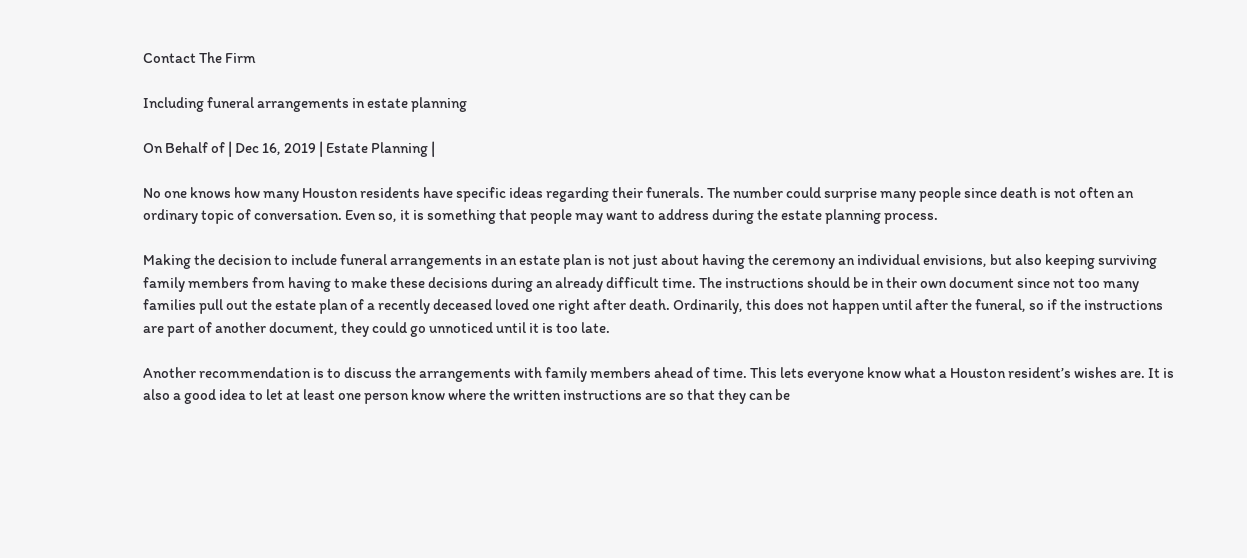Contact The Firm

Including funeral arrangements in estate planning

On Behalf of | Dec 16, 2019 | Estate Planning |

No one knows how many Houston residents have specific ideas regarding their funerals. The number could surprise many people since death is not often an ordinary topic of conversation. Even so, it is something that people may want to address during the estate planning process.

Making the decision to include funeral arrangements in an estate plan is not just about having the ceremony an individual envisions, but also keeping surviving family members from having to make these decisions during an already difficult time. The instructions should be in their own document since not too many families pull out the estate plan of a recently deceased loved one right after death. Ordinarily, this does not happen until after the funeral, so if the instructions are part of another document, they could go unnoticed until it is too late.

Another recommendation is to discuss the arrangements with family members ahead of time. This lets everyone know what a Houston resident’s wishes are. It is also a good idea to let at least one person know where the written instructions are so that they can be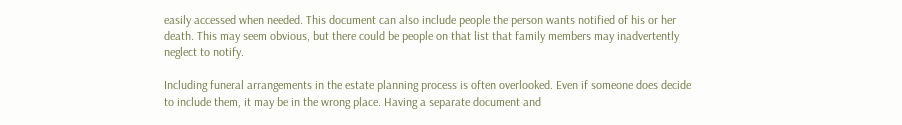easily accessed when needed. This document can also include people the person wants notified of his or her death. This may seem obvious, but there could be people on that list that family members may inadvertently neglect to notify.

Including funeral arrangements in the estate planning process is often overlooked. Even if someone does decide to include them, it may be in the wrong place. Having a separate document and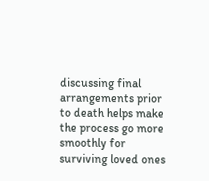discussing final arrangements prior to death helps make the process go more smoothly for surviving loved ones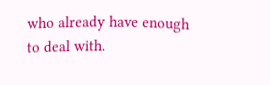who already have enough to deal with.